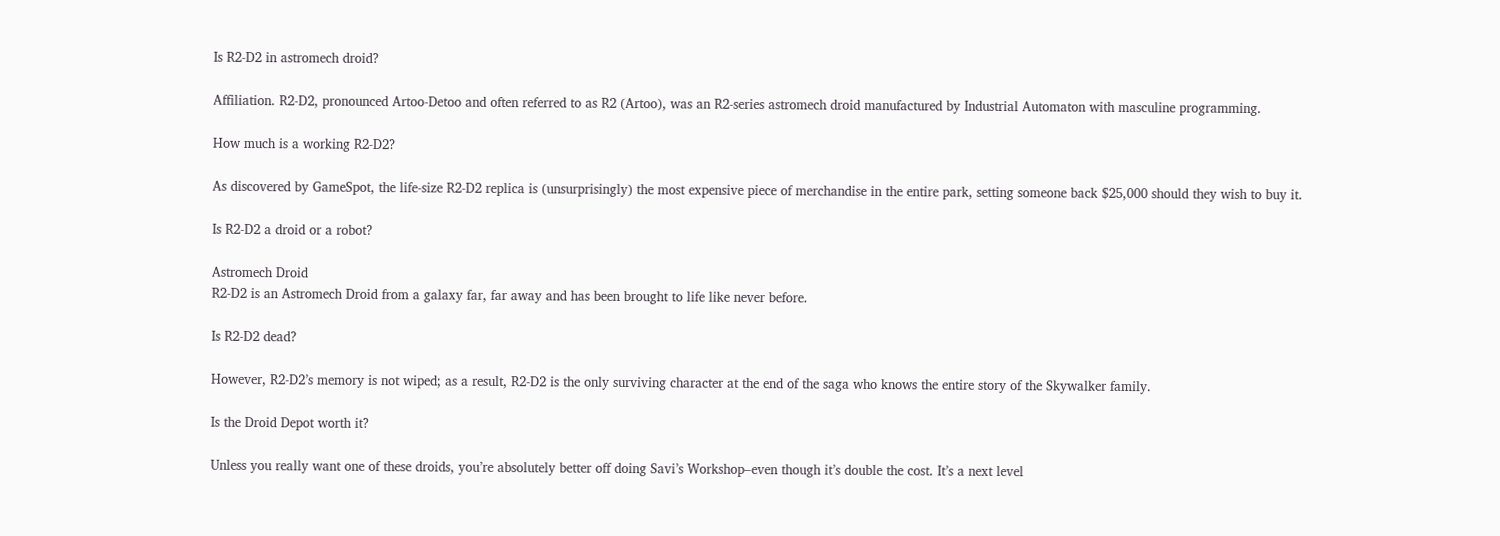Is R2-D2 in astromech droid?

Affiliation. R2-D2, pronounced Artoo-Detoo and often referred to as R2 (Artoo), was an R2-series astromech droid manufactured by Industrial Automaton with masculine programming.

How much is a working R2-D2?

As discovered by GameSpot, the life-size R2-D2 replica is (unsurprisingly) the most expensive piece of merchandise in the entire park, setting someone back $25,000 should they wish to buy it.

Is R2-D2 a droid or a robot?

Astromech Droid
R2-D2 is an Astromech Droid from a galaxy far, far away and has been brought to life like never before.

Is R2-D2 dead?

However, R2-D2’s memory is not wiped; as a result, R2-D2 is the only surviving character at the end of the saga who knows the entire story of the Skywalker family.

Is the Droid Depot worth it?

Unless you really want one of these droids, you’re absolutely better off doing Savi’s Workshop–even though it’s double the cost. It’s a next level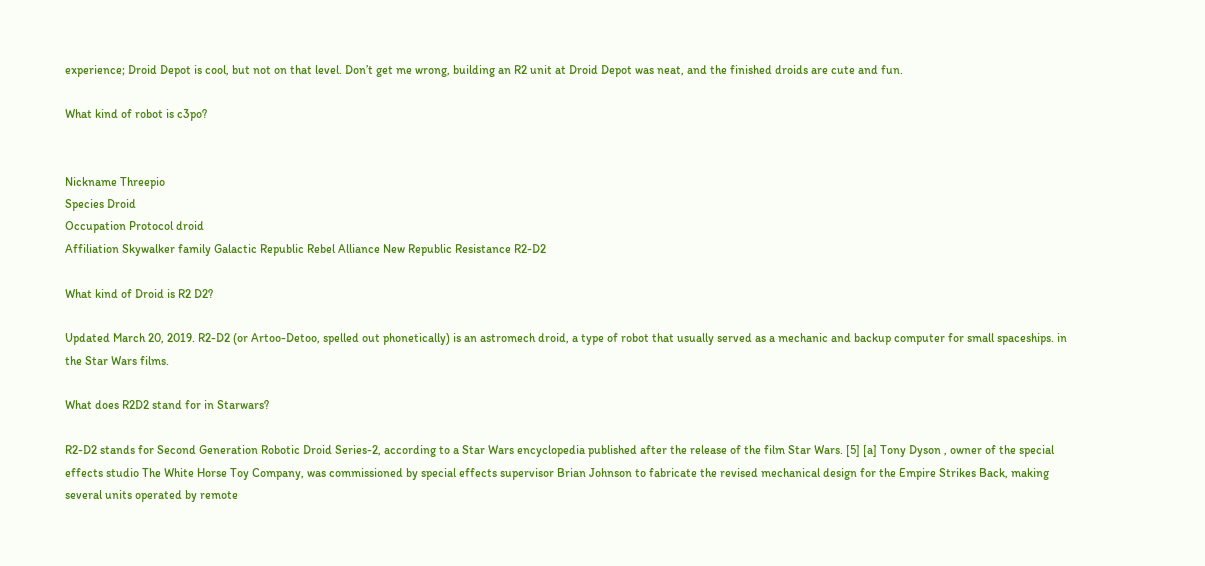experience; Droid Depot is cool, but not on that level. Don’t get me wrong, building an R2 unit at Droid Depot was neat, and the finished droids are cute and fun.

What kind of robot is c3po?


Nickname Threepio
Species Droid
Occupation Protocol droid
Affiliation Skywalker family Galactic Republic Rebel Alliance New Republic Resistance R2-D2

What kind of Droid is R2 D2?

Updated March 20, 2019. R2-D2 (or Artoo-Detoo, spelled out phonetically) is an astromech droid, a type of robot that usually served as a mechanic and backup computer for small spaceships. in the Star Wars films.

What does R2D2 stand for in Starwars?

R2-D2 stands for Second Generation Robotic Droid Series-2, according to a Star Wars encyclopedia published after the release of the film Star Wars. [5] [a] Tony Dyson , owner of the special effects studio The White Horse Toy Company, was commissioned by special effects supervisor Brian Johnson to fabricate the revised mechanical design for the Empire Strikes Back, making several units operated by remote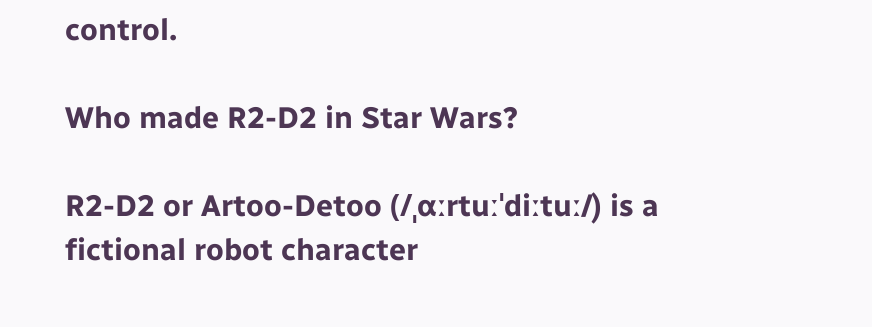control.

Who made R2-D2 in Star Wars?

R2-D2 or Artoo-Detoo (/ˌɑːrtuːˈdiːtuː/) is a fictional robot character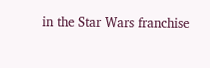in the Star Wars franchise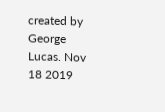created by George Lucas. Nov 18 2019